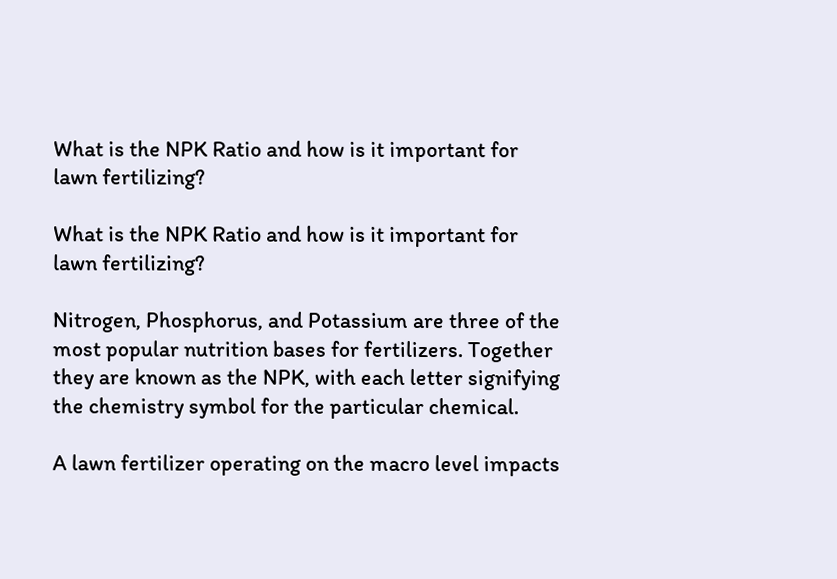What is the NPK Ratio and how is it important for lawn fertilizing?

What is the NPK Ratio and how is it important for lawn fertilizing?

Nitrogen, Phosphorus, and Potassium are three of the most popular nutrition bases for fertilizers. Together they are known as the NPK, with each letter signifying the chemistry symbol for the particular chemical.

A lawn fertilizer operating on the macro level impacts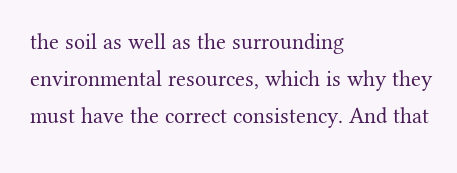the soil as well as the surrounding environmental resources, which is why they must have the correct consistency. And that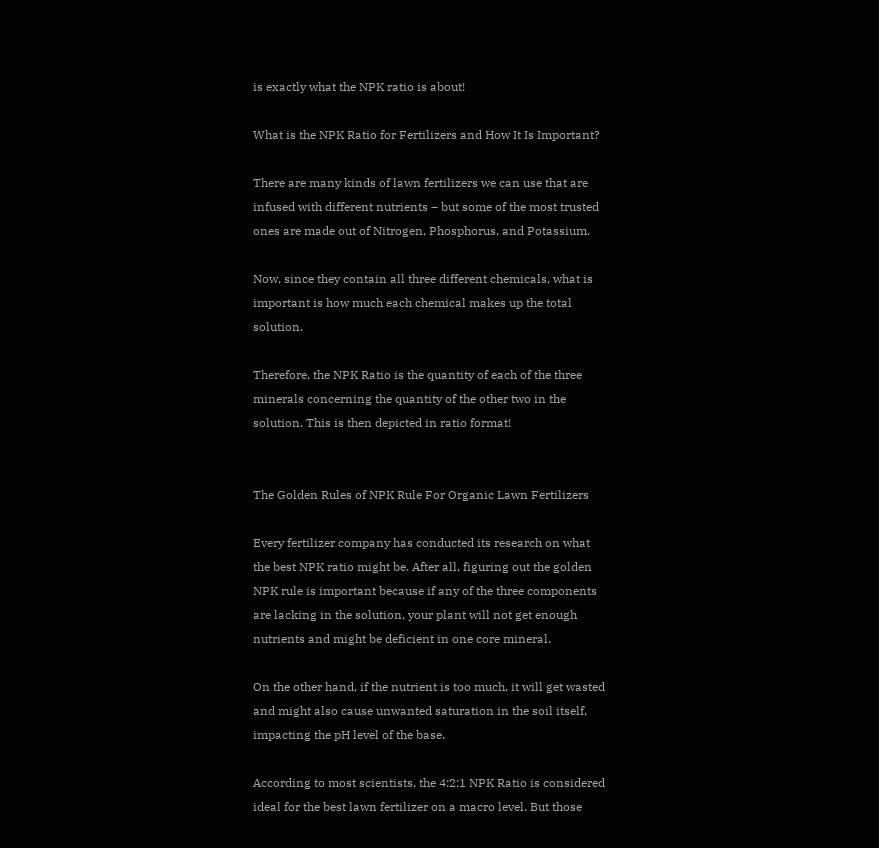is exactly what the NPK ratio is about!

What is the NPK Ratio for Fertilizers and How It Is Important?

There are many kinds of lawn fertilizers we can use that are infused with different nutrients – but some of the most trusted ones are made out of Nitrogen, Phosphorus, and Potassium.

Now, since they contain all three different chemicals, what is important is how much each chemical makes up the total solution.

Therefore, the NPK Ratio is the quantity of each of the three minerals concerning the quantity of the other two in the solution. This is then depicted in ratio format!


The Golden Rules of NPK Rule For Organic Lawn Fertilizers

Every fertilizer company has conducted its research on what the best NPK ratio might be. After all, figuring out the golden NPK rule is important because if any of the three components are lacking in the solution, your plant will not get enough nutrients and might be deficient in one core mineral.

On the other hand, if the nutrient is too much, it will get wasted and might also cause unwanted saturation in the soil itself, impacting the pH level of the base.

According to most scientists, the 4:2:1 NPK Ratio is considered ideal for the best lawn fertilizer on a macro level. But those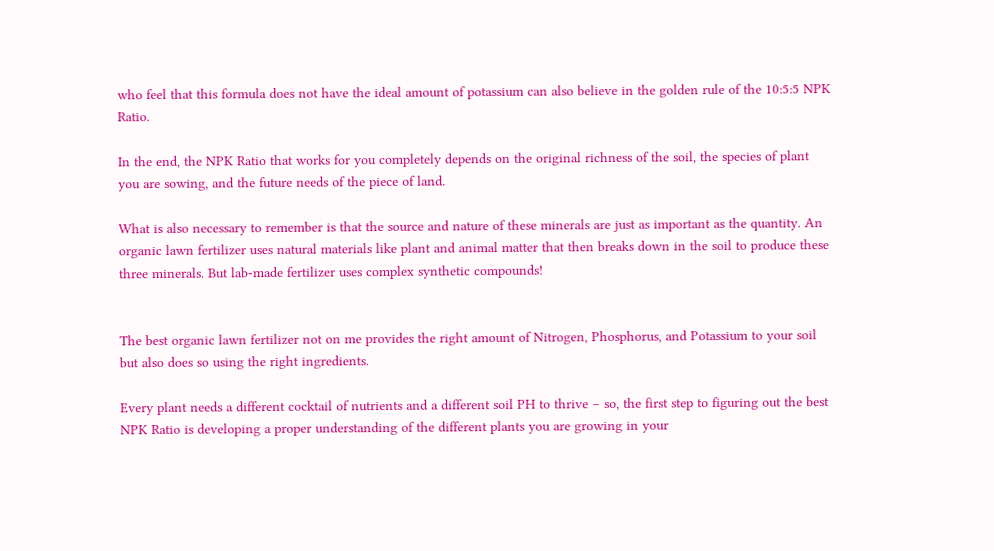who feel that this formula does not have the ideal amount of potassium can also believe in the golden rule of the 10:5:5 NPK Ratio.

In the end, the NPK Ratio that works for you completely depends on the original richness of the soil, the species of plant you are sowing, and the future needs of the piece of land.

What is also necessary to remember is that the source and nature of these minerals are just as important as the quantity. An organic lawn fertilizer uses natural materials like plant and animal matter that then breaks down in the soil to produce these three minerals. But lab-made fertilizer uses complex synthetic compounds!


The best organic lawn fertilizer not on me provides the right amount of Nitrogen, Phosphorus, and Potassium to your soil but also does so using the right ingredients.

Every plant needs a different cocktail of nutrients and a different soil PH to thrive – so, the first step to figuring out the best NPK Ratio is developing a proper understanding of the different plants you are growing in your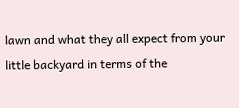lawn and what they all expect from your little backyard in terms of the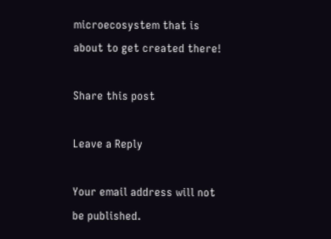microecosystem that is about to get created there!

Share this post

Leave a Reply

Your email address will not be published.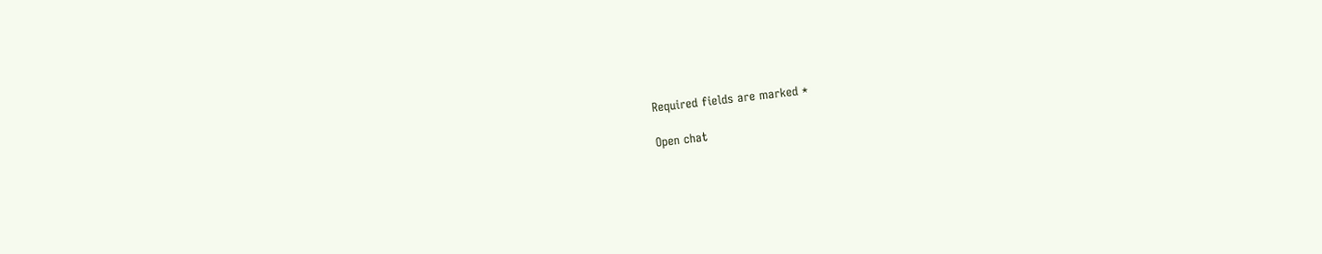Required fields are marked *

Open chat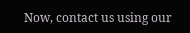Now, contact us using our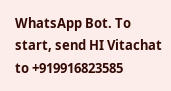WhatsApp Bot. To start, send HI Vitachat to +919916823585